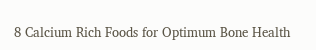8 Calcium Rich Foods for Optimum Bone Health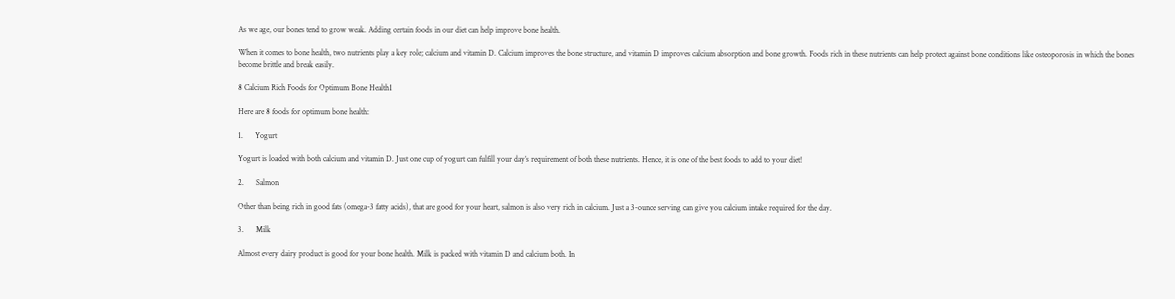As we age, our bones tend to grow weak. Adding certain foods in our diet can help improve bone health.

When it comes to bone health, two nutrients play a key role; calcium and vitamin D. Calcium improves the bone structure, and vitamin D improves calcium absorption and bone growth. Foods rich in these nutrients can help protect against bone conditions like osteoporosis in which the bones become brittle and break easily.

8 Calcium Rich Foods for Optimum Bone Health1

Here are 8 foods for optimum bone health:

1.      Yogurt

Yogurt is loaded with both calcium and vitamin D. Just one cup of yogurt can fulfill your day’s requirement of both these nutrients. Hence, it is one of the best foods to add to your diet!

2.      Salmon

Other than being rich in good fats (omega-3 fatty acids), that are good for your heart, salmon is also very rich in calcium. Just a 3-ounce serving can give you calcium intake required for the day.

3.      Milk

Almost every dairy product is good for your bone health. Milk is packed with vitamin D and calcium both. In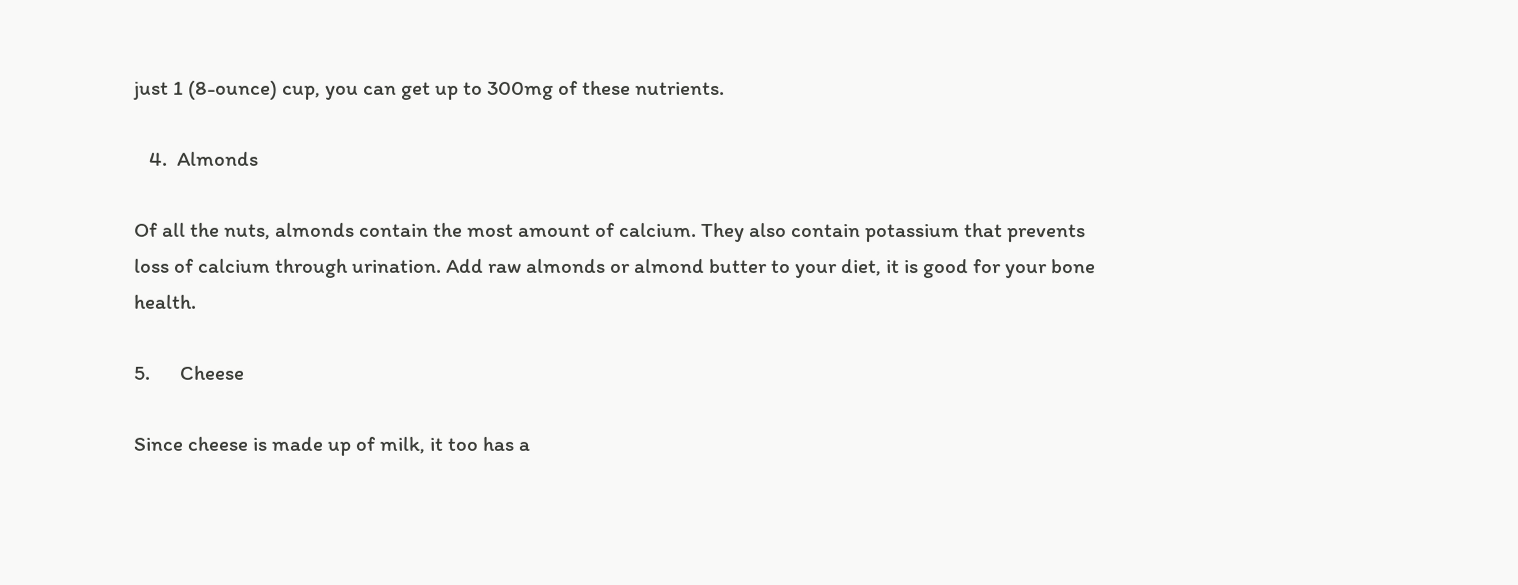just 1 (8-ounce) cup, you can get up to 300mg of these nutrients.

   4.  Almonds

Of all the nuts, almonds contain the most amount of calcium. They also contain potassium that prevents loss of calcium through urination. Add raw almonds or almond butter to your diet, it is good for your bone health.

5.      Cheese

Since cheese is made up of milk, it too has a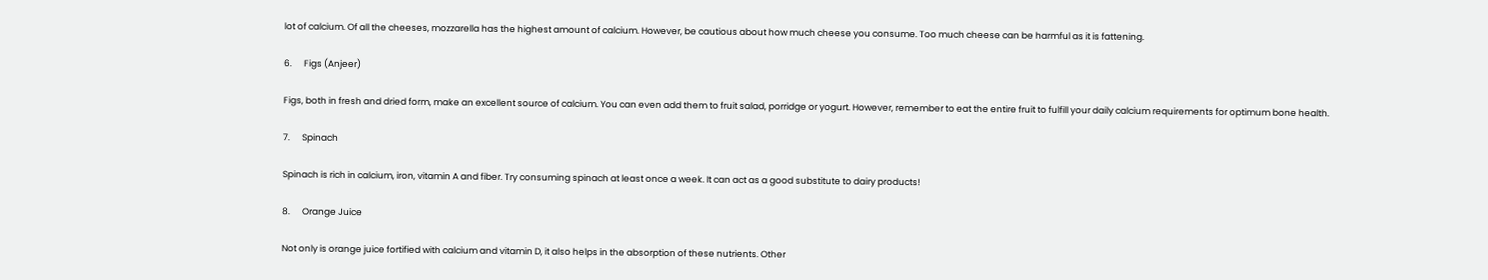lot of calcium. Of all the cheeses, mozzarella has the highest amount of calcium. However, be cautious about how much cheese you consume. Too much cheese can be harmful as it is fattening.

6.      Figs (Anjeer)

Figs, both in fresh and dried form, make an excellent source of calcium. You can even add them to fruit salad, porridge or yogurt. However, remember to eat the entire fruit to fulfill your daily calcium requirements for optimum bone health.

7.      Spinach

Spinach is rich in calcium, iron, vitamin A and fiber. Try consuming spinach at least once a week. It can act as a good substitute to dairy products!

8.      Orange Juice

Not only is orange juice fortified with calcium and vitamin D, it also helps in the absorption of these nutrients. Other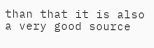than that it is also a very good source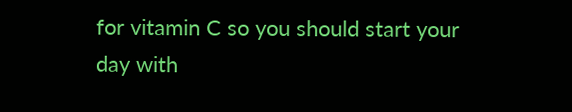for vitamin C so you should start your day with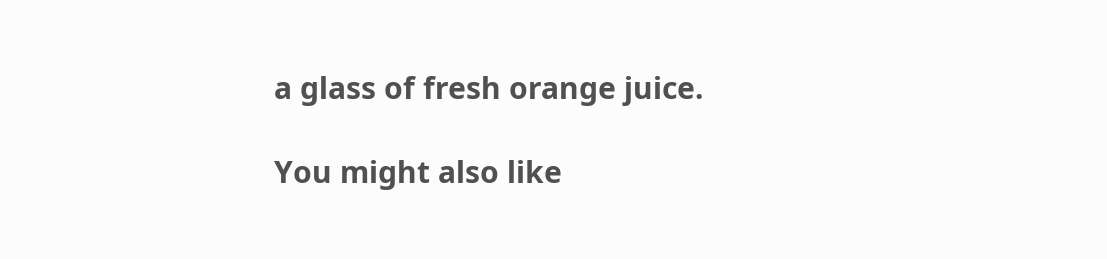a glass of fresh orange juice.

You might also like